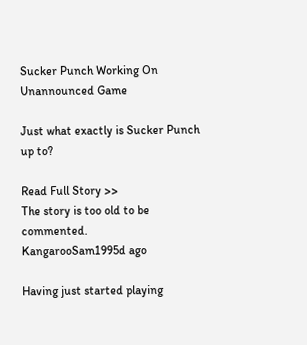Sucker Punch Working On Unannounced Game

Just what exactly is Sucker Punch up to?

Read Full Story >>
The story is too old to be commented.
KangarooSam1995d ago

Having just started playing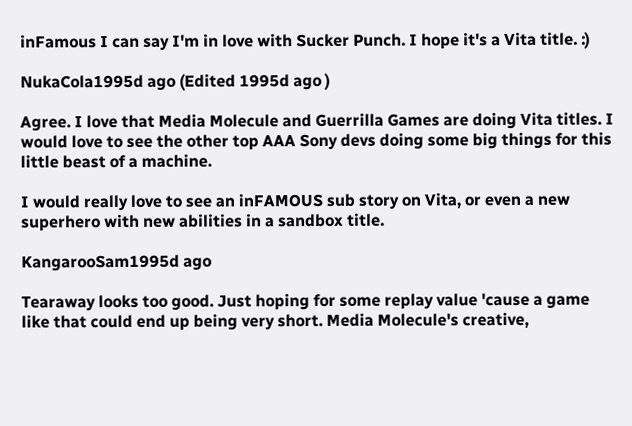inFamous I can say I'm in love with Sucker Punch. I hope it's a Vita title. :)

NukaCola1995d ago (Edited 1995d ago )

Agree. I love that Media Molecule and Guerrilla Games are doing Vita titles. I would love to see the other top AAA Sony devs doing some big things for this little beast of a machine.

I would really love to see an inFAMOUS sub story on Vita, or even a new superhero with new abilities in a sandbox title.

KangarooSam1995d ago

Tearaway looks too good. Just hoping for some replay value 'cause a game like that could end up being very short. Media Molecule's creative,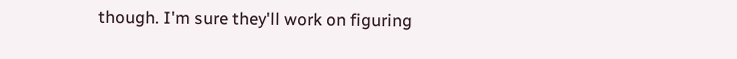though. I'm sure they'll work on figuring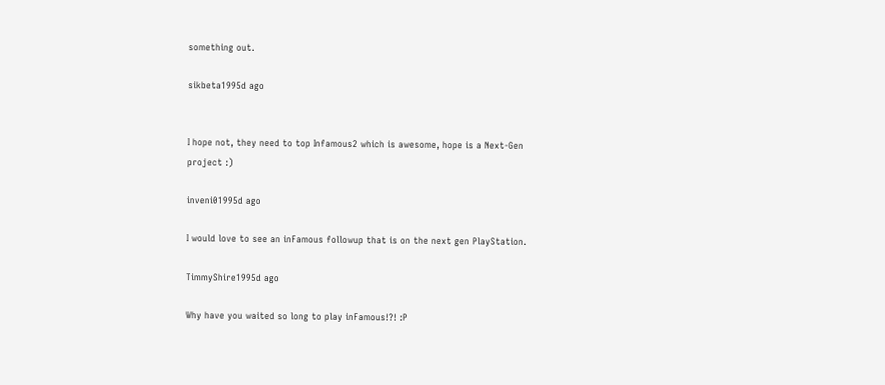something out.

sikbeta1995d ago


I hope not, they need to top Infamous2 which is awesome, hope is a Next-Gen project :)

inveni01995d ago

I would love to see an inFamous followup that is on the next gen PlayStation.

TimmyShire1995d ago

Why have you waited so long to play inFamous!?! :P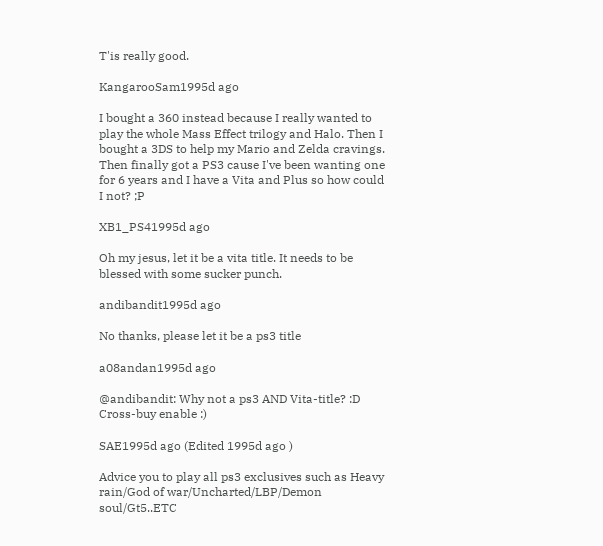T'is really good.

KangarooSam1995d ago

I bought a 360 instead because I really wanted to play the whole Mass Effect trilogy and Halo. Then I bought a 3DS to help my Mario and Zelda cravings. Then finally got a PS3 cause I've been wanting one for 6 years and I have a Vita and Plus so how could I not? ;P

XB1_PS41995d ago

Oh my jesus, let it be a vita title. It needs to be blessed with some sucker punch.

andibandit1995d ago

No thanks, please let it be a ps3 title

a08andan1995d ago

@andibandit: Why not a ps3 AND Vita-title? :D Cross-buy enable :)

SAE1995d ago (Edited 1995d ago )

Advice you to play all ps3 exclusives such as Heavy rain/God of war/Uncharted/LBP/Demon soul/Gt5..ETC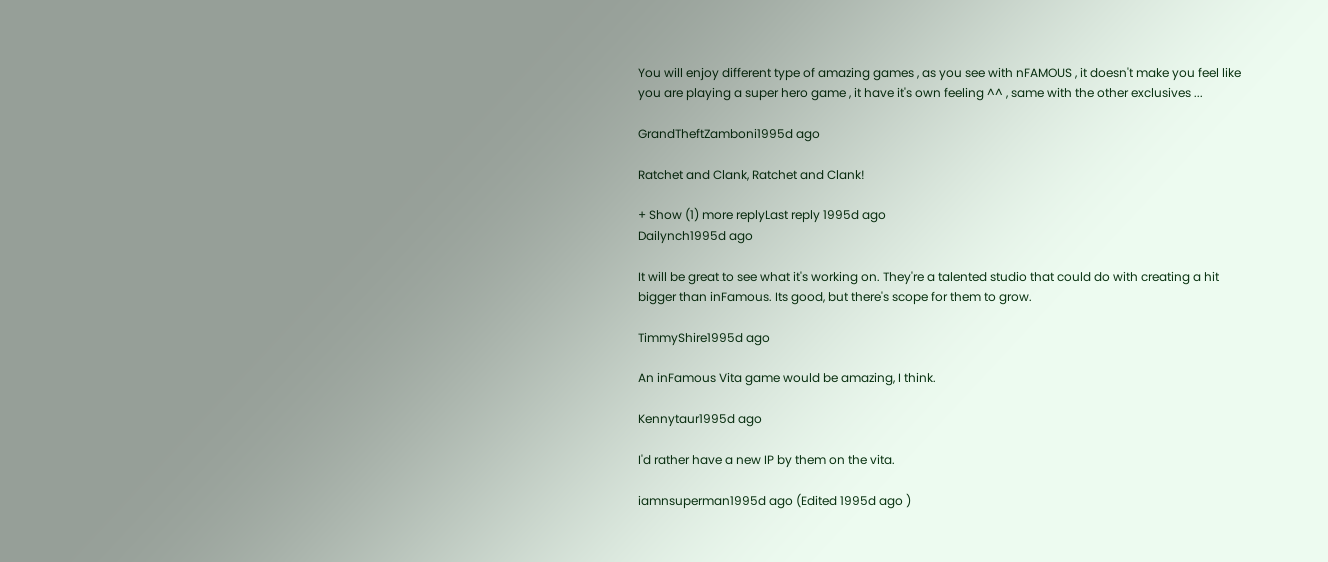You will enjoy different type of amazing games , as you see with nFAMOUS , it doesn't make you feel like you are playing a super hero game , it have it's own feeling ^^ , same with the other exclusives ...

GrandTheftZamboni1995d ago

Ratchet and Clank, Ratchet and Clank!

+ Show (1) more replyLast reply 1995d ago
Dailynch1995d ago

It will be great to see what it's working on. They're a talented studio that could do with creating a hit bigger than inFamous. Its good, but there's scope for them to grow.

TimmyShire1995d ago

An inFamous Vita game would be amazing, I think.

Kennytaur1995d ago

I'd rather have a new IP by them on the vita.

iamnsuperman1995d ago (Edited 1995d ago )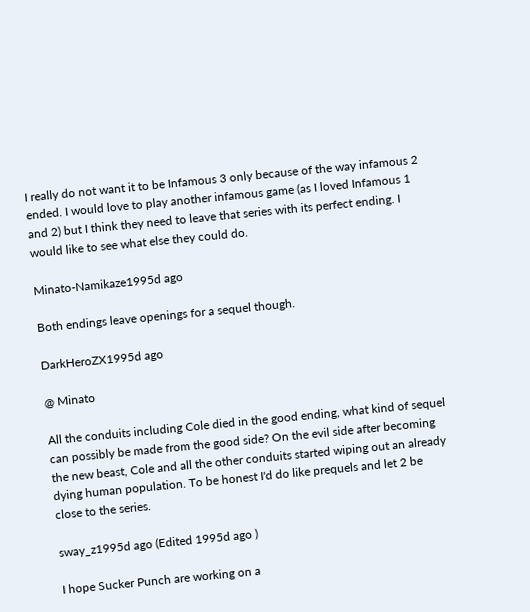I really do not want it to be Infamous 3 only because of the way infamous 2 ended. I would love to play another infamous game (as I loved Infamous 1 and 2) but I think they need to leave that series with its perfect ending. I would like to see what else they could do.

Minato-Namikaze1995d ago

Both endings leave openings for a sequel though.

DarkHeroZX1995d ago

@ Minato

All the conduits including Cole died in the good ending, what kind of sequel can possibly be made from the good side? On the evil side after becoming the new beast, Cole and all the other conduits started wiping out an already dying human population. To be honest I'd do like prequels and let 2 be close to the series.

sway_z1995d ago (Edited 1995d ago )

I hope Sucker Punch are working on a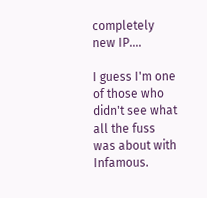completely new IP....

I guess I'm one of those who didn't see what all the fuss was about with Infamous.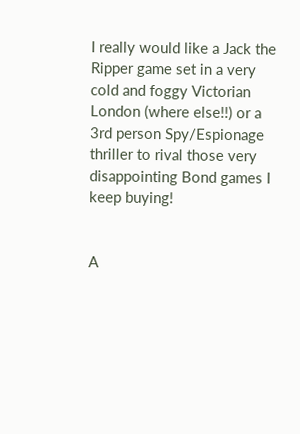I really would like a Jack the Ripper game set in a very cold and foggy Victorian London (where else!!) or a 3rd person Spy/Espionage thriller to rival those very disappointing Bond games I keep buying!


A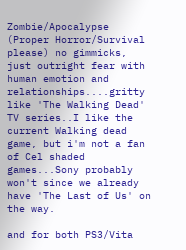Zombie/Apocalypse (Proper Horror/Survival please) no gimmicks, just outright fear with human emotion and relationships....gritty like 'The Walking Dead' TV series..I like the current Walking dead game, but i'm not a fan of Cel shaded games...Sony probably won't since we already have 'The Last of Us' on the way.

and for both PS3/Vita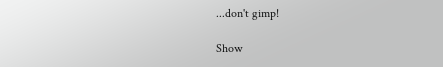...don't gimp!

Show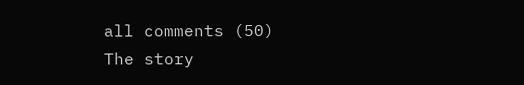all comments (50)
The story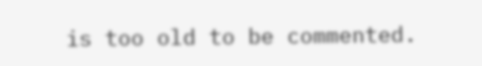is too old to be commented.